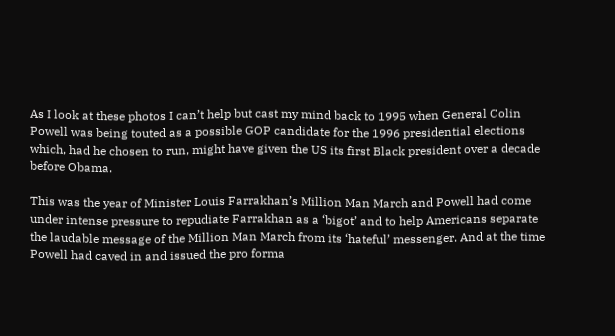As I look at these photos I can’t help but cast my mind back to 1995 when General Colin Powell was being touted as a possible GOP candidate for the 1996 presidential elections which, had he chosen to run, might have given the US its first Black president over a decade before Obama.

This was the year of Minister Louis Farrakhan’s Million Man March and Powell had come under intense pressure to repudiate Farrakhan as a ‘bigot’ and to help Americans separate the laudable message of the Million Man March from its ‘hateful’ messenger. And at the time Powell had caved in and issued the pro forma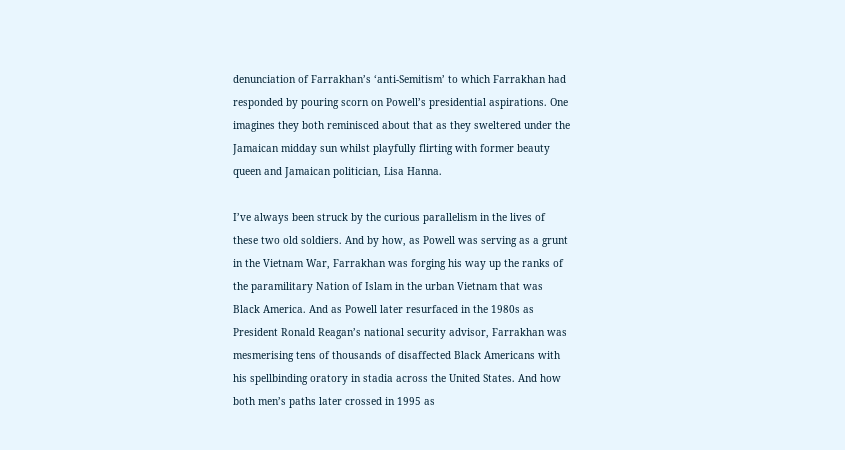denunciation of Farrakhan’s ‘anti-Semitism’ to which Farrakhan had responded by pouring scorn on Powell’s presidential aspirations. One imagines they both reminisced about that as they sweltered under the Jamaican midday sun whilst playfully flirting with former beauty queen and Jamaican politician, Lisa Hanna.

I’ve always been struck by the curious parallelism in the lives of these two old soldiers. And by how, as Powell was serving as a grunt in the Vietnam War, Farrakhan was forging his way up the ranks of the paramilitary Nation of Islam in the urban Vietnam that was Black America. And as Powell later resurfaced in the 1980s as President Ronald Reagan’s national security advisor, Farrakhan was mesmerising tens of thousands of disaffected Black Americans with his spellbinding oratory in stadia across the United States. And how both men’s paths later crossed in 1995 as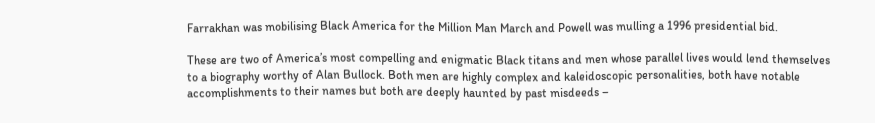Farrakhan was mobilising Black America for the Million Man March and Powell was mulling a 1996 presidential bid.

These are two of America’s most compelling and enigmatic Black titans and men whose parallel lives would lend themselves to a biography worthy of Alan Bullock. Both men are highly complex and kaleidoscopic personalities, both have notable accomplishments to their names but both are deeply haunted by past misdeeds –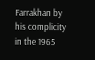Farrakhan by his complicity in the 1965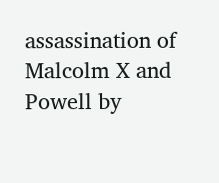assassination of Malcolm X and Powell by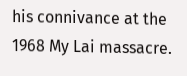his connivance at the 1968 My Lai massacre.